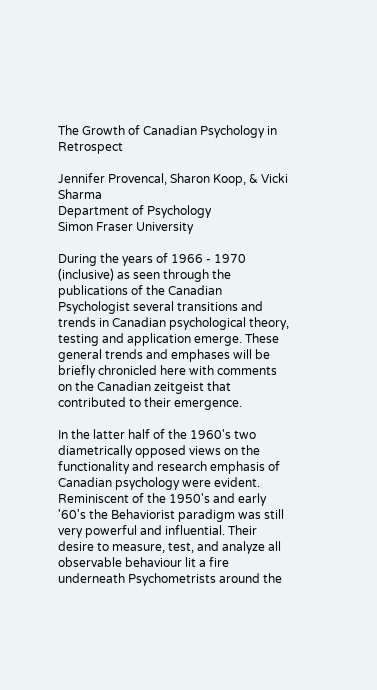The Growth of Canadian Psychology in Retrospect

Jennifer Provencal, Sharon Koop, & Vicki Sharma
Department of Psychology
Simon Fraser University

During the years of 1966 - 1970 (inclusive) as seen through the publications of the Canadian Psychologist several transitions and trends in Canadian psychological theory, testing and application emerge. These general trends and emphases will be briefly chronicled here with comments on the Canadian zeitgeist that contributed to their emergence.

In the latter half of the 1960's two diametrically opposed views on the functionality and research emphasis of Canadian psychology were evident. Reminiscent of the 1950's and early '60's the Behaviorist paradigm was still very powerful and influential. Their desire to measure, test, and analyze all observable behaviour lit a fire underneath Psychometrists around the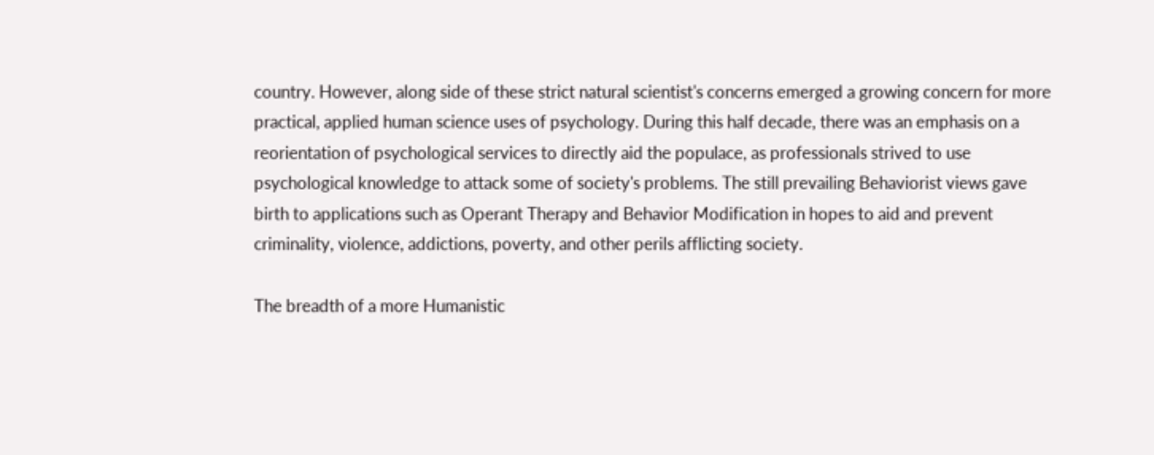country. However, along side of these strict natural scientist's concerns emerged a growing concern for more practical, applied human science uses of psychology. During this half decade, there was an emphasis on a reorientation of psychological services to directly aid the populace, as professionals strived to use psychological knowledge to attack some of society's problems. The still prevailing Behaviorist views gave birth to applications such as Operant Therapy and Behavior Modification in hopes to aid and prevent criminality, violence, addictions, poverty, and other perils afflicting society.

The breadth of a more Humanistic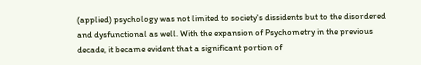(applied) psychology was not limited to society's dissidents but to the disordered and dysfunctional as well. With the expansion of Psychometry in the previous decade, it became evident that a significant portion of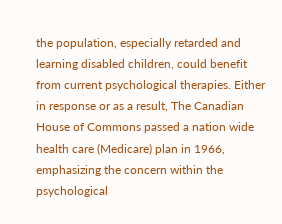the population, especially retarded and learning disabled children, could benefit from current psychological therapies. Either in response or as a result, The Canadian House of Commons passed a nation wide health care (Medicare) plan in 1966, emphasizing the concern within the psychological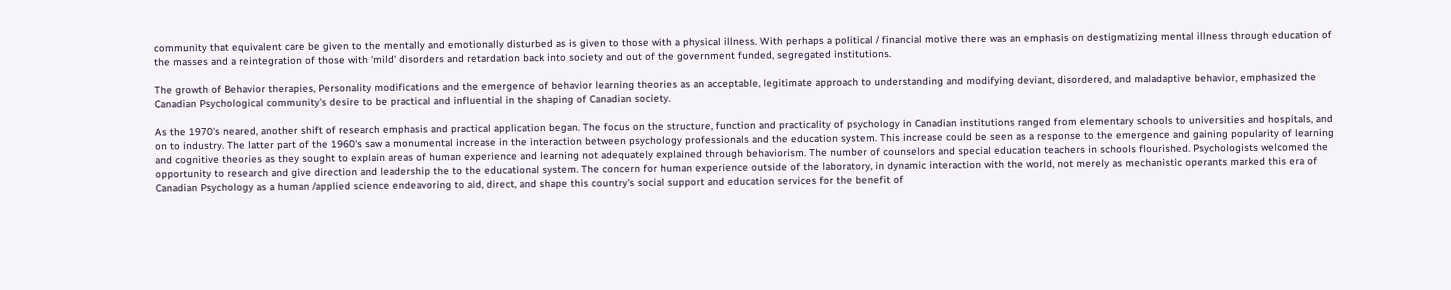community that equivalent care be given to the mentally and emotionally disturbed as is given to those with a physical illness. With perhaps a political / financial motive there was an emphasis on destigmatizing mental illness through education of the masses and a reintegration of those with 'mild' disorders and retardation back into society and out of the government funded, segregated institutions.

The growth of Behavior therapies, Personality modifications and the emergence of behavior learning theories as an acceptable, legitimate approach to understanding and modifying deviant, disordered, and maladaptive behavior, emphasized the Canadian Psychological community's desire to be practical and influential in the shaping of Canadian society.

As the 1970's neared, another shift of research emphasis and practical application began. The focus on the structure, function and practicality of psychology in Canadian institutions ranged from elementary schools to universities and hospitals, and on to industry. The latter part of the 1960's saw a monumental increase in the interaction between psychology professionals and the education system. This increase could be seen as a response to the emergence and gaining popularity of learning and cognitive theories as they sought to explain areas of human experience and learning not adequately explained through behaviorism. The number of counselors and special education teachers in schools flourished. Psychologists welcomed the opportunity to research and give direction and leadership the to the educational system. The concern for human experience outside of the laboratory, in dynamic interaction with the world, not merely as mechanistic operants marked this era of Canadian Psychology as a human /applied science endeavoring to aid, direct, and shape this country's social support and education services for the benefit of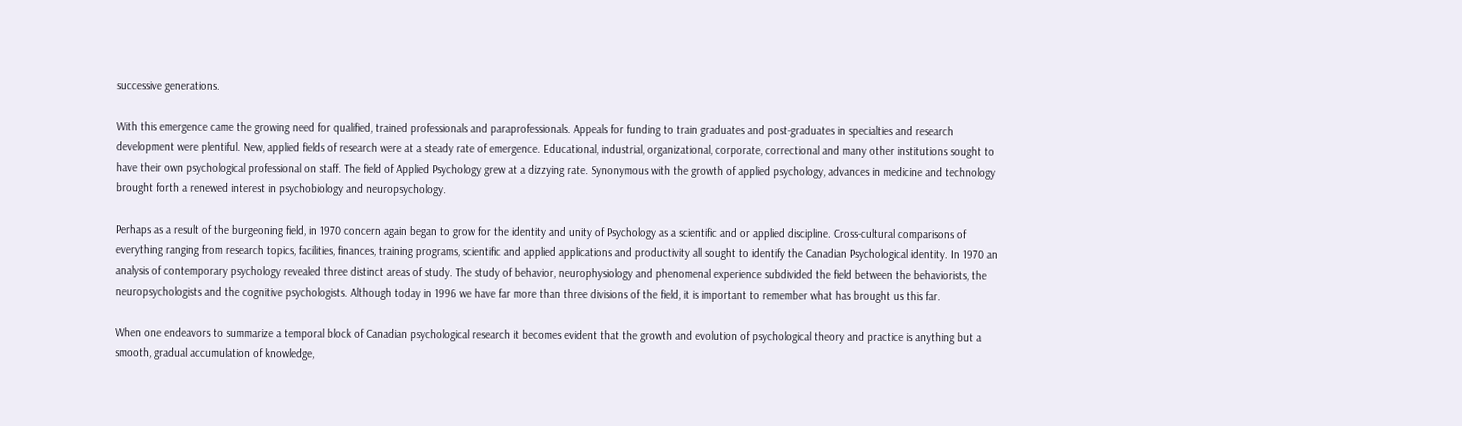successive generations.

With this emergence came the growing need for qualified, trained professionals and paraprofessionals. Appeals for funding to train graduates and post-graduates in specialties and research development were plentiful. New, applied fields of research were at a steady rate of emergence. Educational, industrial, organizational, corporate, correctional and many other institutions sought to have their own psychological professional on staff. The field of Applied Psychology grew at a dizzying rate. Synonymous with the growth of applied psychology, advances in medicine and technology brought forth a renewed interest in psychobiology and neuropsychology.

Perhaps as a result of the burgeoning field, in 1970 concern again began to grow for the identity and unity of Psychology as a scientific and or applied discipline. Cross-cultural comparisons of everything ranging from research topics, facilities, finances, training programs, scientific and applied applications and productivity all sought to identify the Canadian Psychological identity. In 1970 an analysis of contemporary psychology revealed three distinct areas of study. The study of behavior, neurophysiology and phenomenal experience subdivided the field between the behaviorists, the neuropsychologists and the cognitive psychologists. Although today in 1996 we have far more than three divisions of the field, it is important to remember what has brought us this far.

When one endeavors to summarize a temporal block of Canadian psychological research it becomes evident that the growth and evolution of psychological theory and practice is anything but a smooth, gradual accumulation of knowledge,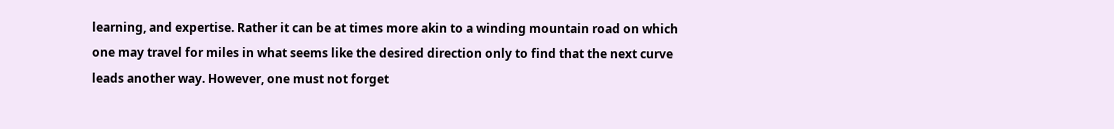learning, and expertise. Rather it can be at times more akin to a winding mountain road on which one may travel for miles in what seems like the desired direction only to find that the next curve leads another way. However, one must not forget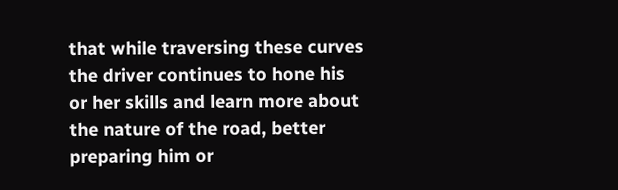that while traversing these curves the driver continues to hone his or her skills and learn more about the nature of the road, better preparing him or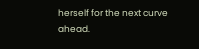herself for the next curve ahead.